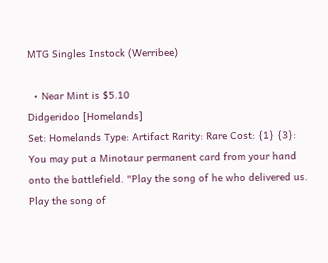MTG Singles Instock (Werribee)

  • Near Mint is $5.10
Didgeridoo [Homelands]
Set: Homelands Type: Artifact Rarity: Rare Cost: {1} {3}: You may put a Minotaur permanent card from your hand onto the battlefield. "Play the song of he who delivered us. Play the song of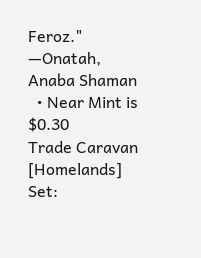Feroz." —Onatah, Anaba Shaman
  • Near Mint is $0.30
Trade Caravan [Homelands]
Set: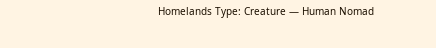Homelands Type: Creature — Human Nomad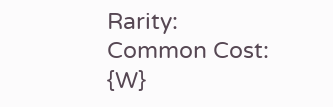Rarity: Common Cost: {W}